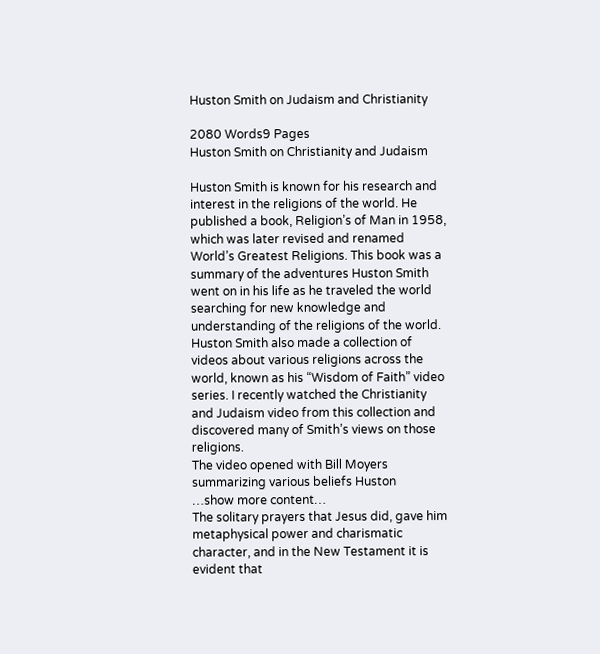Huston Smith on Judaism and Christianity

2080 Words9 Pages
Huston Smith on Christianity and Judaism

Huston Smith is known for his research and interest in the religions of the world. He published a book, Religion’s of Man in 1958, which was later revised and renamed World’s Greatest Religions. This book was a summary of the adventures Huston Smith went on in his life as he traveled the world searching for new knowledge and understanding of the religions of the world. Huston Smith also made a collection of videos about various religions across the world, known as his “Wisdom of Faith” video series. I recently watched the Christianity and Judaism video from this collection and discovered many of Smith’s views on those religions.
The video opened with Bill Moyers summarizing various beliefs Huston
…show more content…
The solitary prayers that Jesus did, gave him metaphysical power and charismatic character, and in the New Testament it is evident that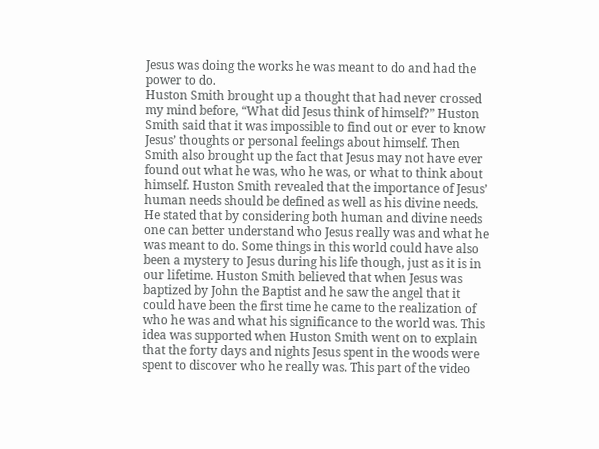Jesus was doing the works he was meant to do and had the power to do.
Huston Smith brought up a thought that had never crossed my mind before, “What did Jesus think of himself?” Huston Smith said that it was impossible to find out or ever to know Jesus’ thoughts or personal feelings about himself. Then Smith also brought up the fact that Jesus may not have ever found out what he was, who he was, or what to think about himself. Huston Smith revealed that the importance of Jesus’ human needs should be defined as well as his divine needs. He stated that by considering both human and divine needs one can better understand who Jesus really was and what he was meant to do. Some things in this world could have also been a mystery to Jesus during his life though, just as it is in our lifetime. Huston Smith believed that when Jesus was baptized by John the Baptist and he saw the angel that it could have been the first time he came to the realization of who he was and what his significance to the world was. This idea was supported when Huston Smith went on to explain that the forty days and nights Jesus spent in the woods were spent to discover who he really was. This part of the video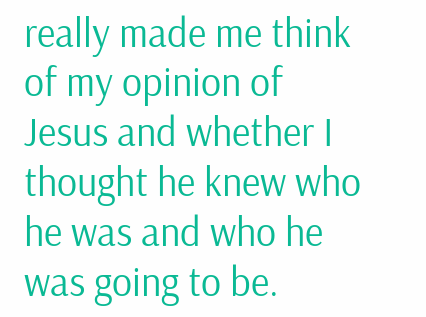really made me think of my opinion of Jesus and whether I thought he knew who he was and who he was going to be.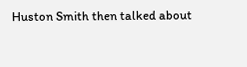Huston Smith then talked about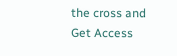the cross and
Get Access